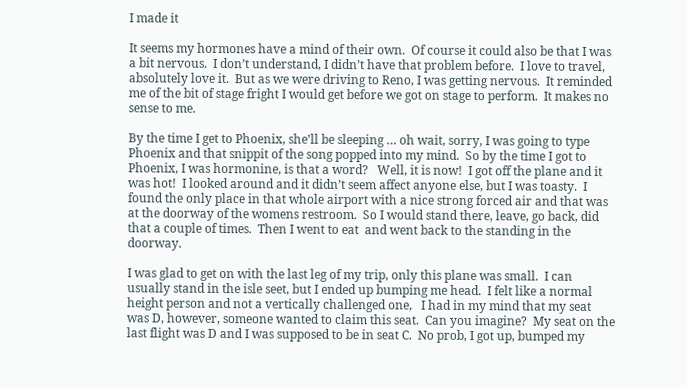I made it

It seems my hormones have a mind of their own.  Of course it could also be that I was a bit nervous.  I don’t understand, I didn’t have that problem before.  I love to travel, absolutely love it.  But as we were driving to Reno, I was getting nervous.  It reminded me of the bit of stage fright I would get before we got on stage to perform.  It makes no sense to me.

By the time I get to Phoenix, she’ll be sleeping … oh wait, sorry, I was going to type Phoenix and that snippit of the song popped into my mind.  So by the time I got to Phoenix, I was hormonine, is that a word?   Well, it is now!  I got off the plane and it was hot!  I looked around and it didn’t seem affect anyone else, but I was toasty.  I found the only place in that whole airport with a nice strong forced air and that was at the doorway of the womens restroom.  So I would stand there, leave, go back, did that a couple of times.  Then I went to eat  and went back to the standing in the doorway.

I was glad to get on with the last leg of my trip, only this plane was small.  I can usually stand in the isle seet, but I ended up bumping me head.  I felt like a normal height person and not a vertically challenged one,   I had in my mind that my seat was D, however, someone wanted to claim this seat.  Can you imagine?  My seat on the last flight was D and I was supposed to be in seat C.  No prob, I got up, bumped my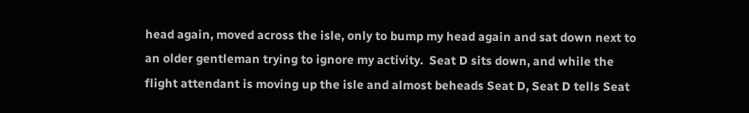head again, moved across the isle, only to bump my head again and sat down next to an older gentleman trying to ignore my activity.  Seat D sits down, and while the flight attendant is moving up the isle and almost beheads Seat D, Seat D tells Seat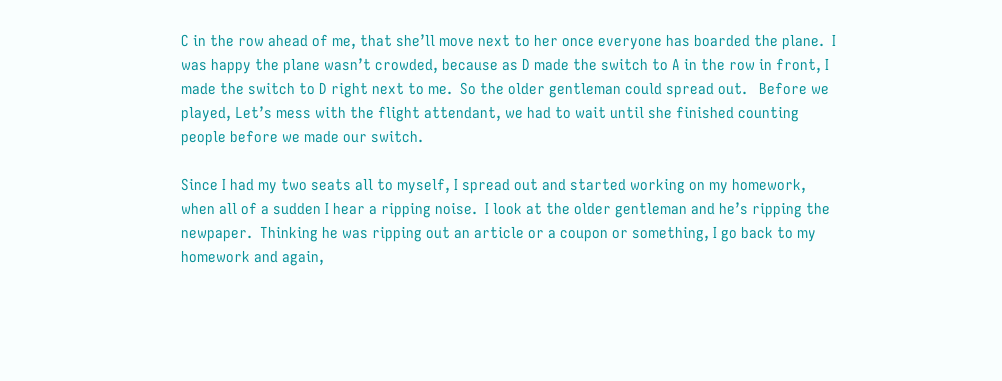C in the row ahead of me, that she’ll move next to her once everyone has boarded the plane.  I was happy the plane wasn’t crowded, because as D made the switch to A in the row in front, I made the switch to D right next to me.  So the older gentleman could spread out.   Before we played, Let’s mess with the flight attendant, we had to wait until she finished counting people before we made our switch.

Since I had my two seats all to myself, I spread out and started working on my homework, when all of a sudden I hear a ripping noise.  I look at the older gentleman and he’s ripping the newpaper.  Thinking he was ripping out an article or a coupon or something, I go back to my homework and again,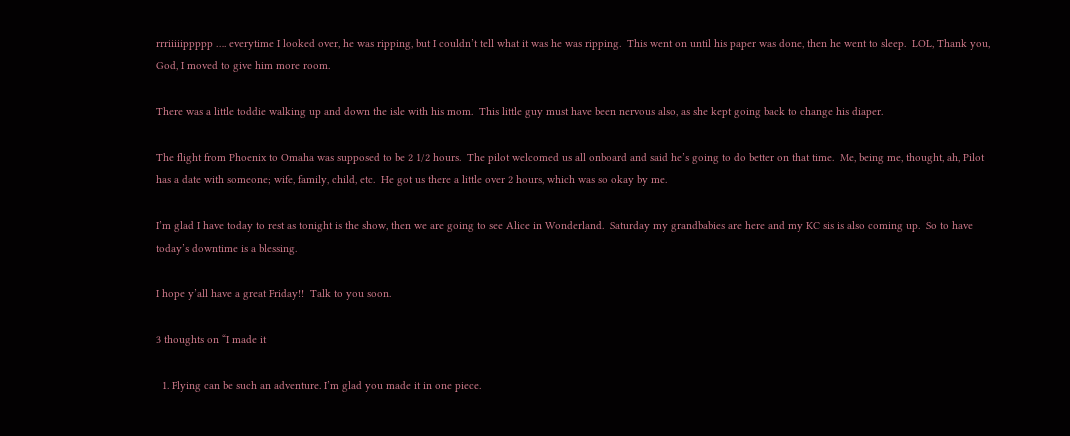rrriiiiippppp …. everytime I looked over, he was ripping, but I couldn’t tell what it was he was ripping.  This went on until his paper was done, then he went to sleep.  LOL, Thank you, God, I moved to give him more room.

There was a little toddie walking up and down the isle with his mom.  This little guy must have been nervous also, as she kept going back to change his diaper.

The flight from Phoenix to Omaha was supposed to be 2 1/2 hours.  The pilot welcomed us all onboard and said he’s going to do better on that time.  Me, being me, thought, ah, Pilot has a date with someone; wife, family, child, etc.  He got us there a little over 2 hours, which was so okay by me.

I’m glad I have today to rest as tonight is the show, then we are going to see Alice in Wonderland.  Saturday my grandbabies are here and my KC sis is also coming up.  So to have today’s downtime is a blessing.

I hope y’all have a great Friday!!  Talk to you soon.

3 thoughts on “I made it

  1. Flying can be such an adventure. I’m glad you made it in one piece.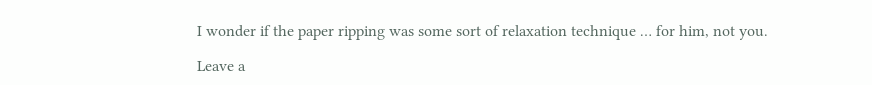I wonder if the paper ripping was some sort of relaxation technique … for him, not you.

Leave a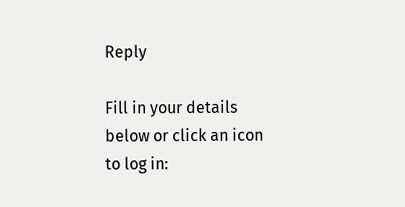Reply

Fill in your details below or click an icon to log in: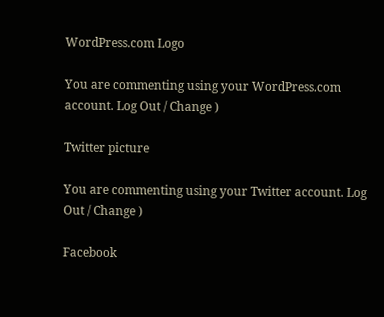WordPress.com Logo

You are commenting using your WordPress.com account. Log Out / Change )

Twitter picture

You are commenting using your Twitter account. Log Out / Change )

Facebook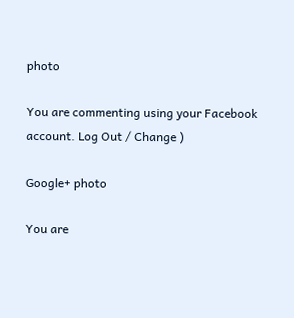photo

You are commenting using your Facebook account. Log Out / Change )

Google+ photo

You are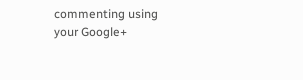commenting using your Google+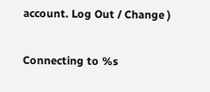account. Log Out / Change )

Connecting to %s